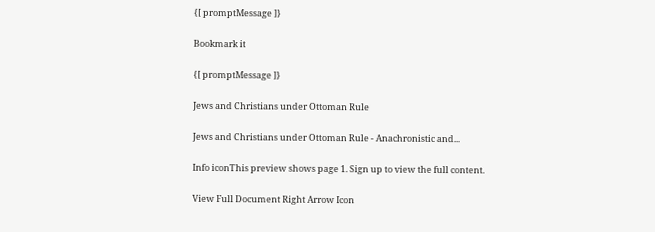{[ promptMessage ]}

Bookmark it

{[ promptMessage ]}

Jews and Christians under Ottoman Rule

Jews and Christians under Ottoman Rule - Anachronistic and...

Info iconThis preview shows page 1. Sign up to view the full content.

View Full Document Right Arrow Icon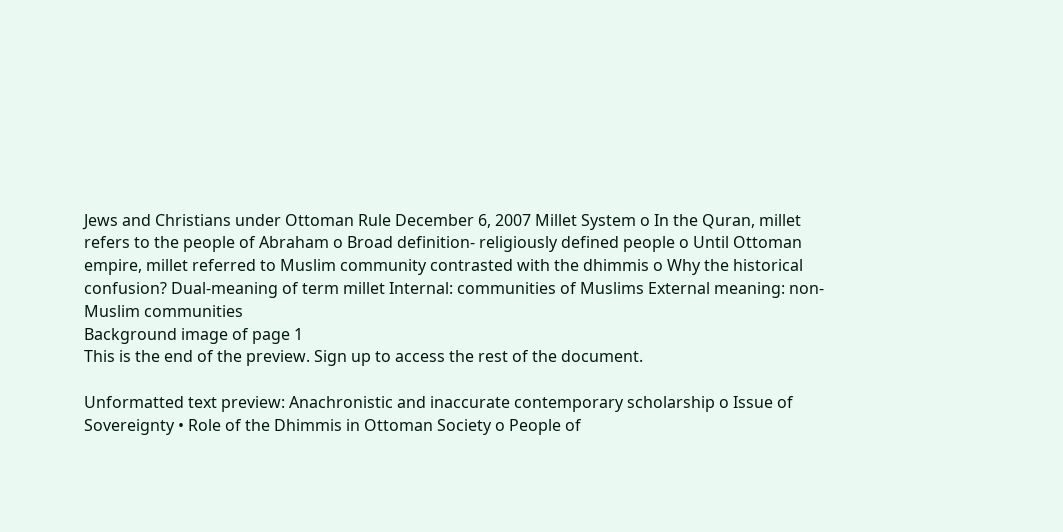Jews and Christians under Ottoman Rule December 6, 2007 Millet System o In the Quran, millet refers to the people of Abraham o Broad definition- religiously defined people o Until Ottoman empire, millet referred to Muslim community contrasted with the dhimmis o Why the historical confusion? Dual-meaning of term millet Internal: communities of Muslims External meaning: non-Muslim communities
Background image of page 1
This is the end of the preview. Sign up to access the rest of the document.

Unformatted text preview: Anachronistic and inaccurate contemporary scholarship o Issue of Sovereignty • Role of the Dhimmis in Ottoman Society o People of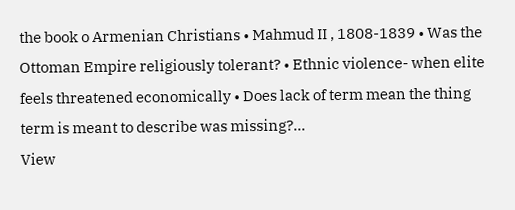the book o Armenian Christians • Mahmud II , 1808-1839 • Was the Ottoman Empire religiously tolerant? • Ethnic violence- when elite feels threatened economically • Does lack of term mean the thing term is meant to describe was missing?...
View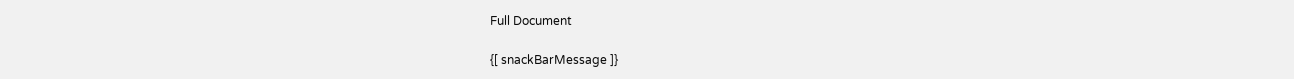Full Document

{[ snackBarMessage ]}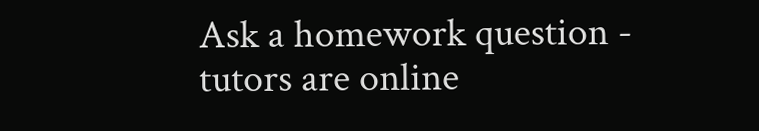Ask a homework question - tutors are online